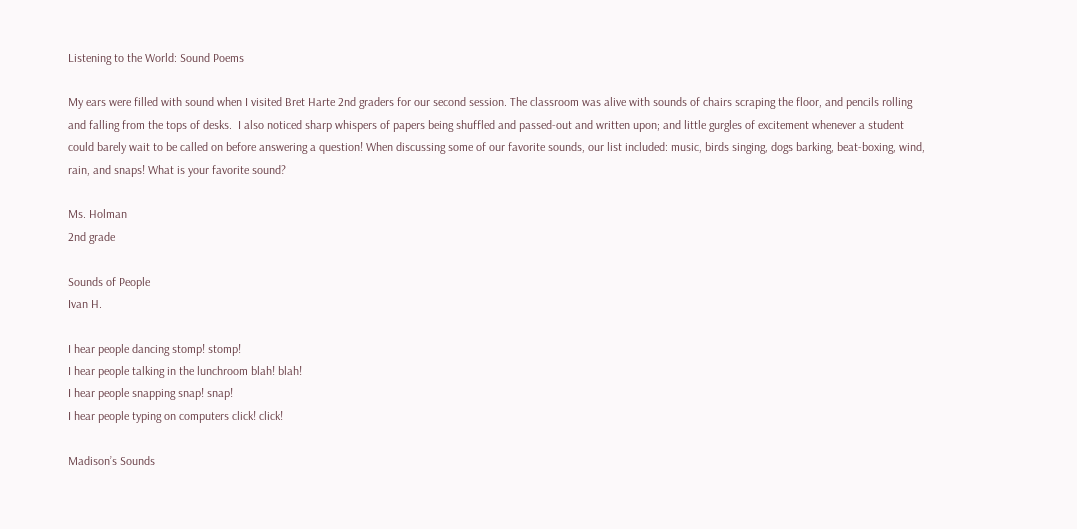Listening to the World: Sound Poems

My ears were filled with sound when I visited Bret Harte 2nd graders for our second session. The classroom was alive with sounds of chairs scraping the floor, and pencils rolling and falling from the tops of desks.  I also noticed sharp whispers of papers being shuffled and passed-out and written upon; and little gurgles of excitement whenever a student could barely wait to be called on before answering a question! When discussing some of our favorite sounds, our list included: music, birds singing, dogs barking, beat-boxing, wind, rain, and snaps! What is your favorite sound?

Ms. Holman
2nd grade

Sounds of People
Ivan H.

I hear people dancing stomp! stomp!
I hear people talking in the lunchroom blah! blah!
I hear people snapping snap! snap!
I hear people typing on computers click! click!

Madison’s Sounds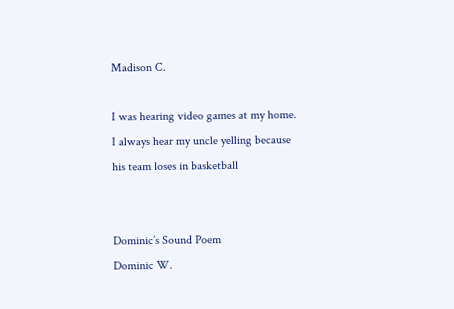Madison C.

I was hearing video games at my home.
I always hear my uncle yelling because
his team loses in basketball


Dominic’s Sound Poem
Dominic W.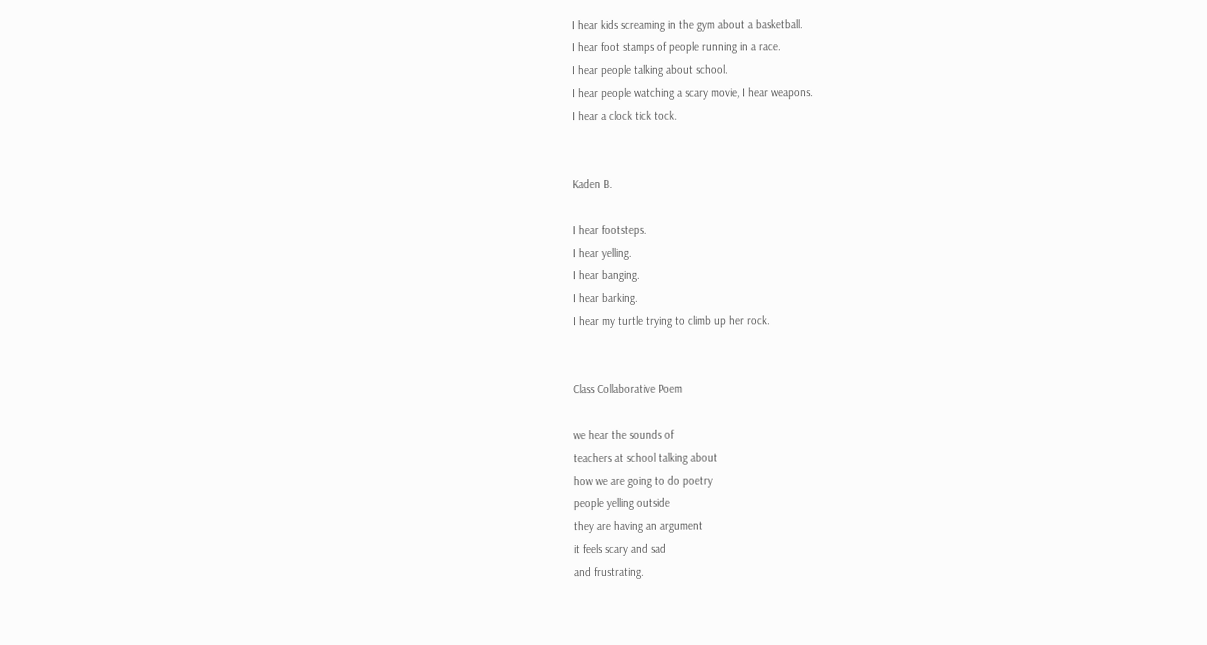I hear kids screaming in the gym about a basketball.
I hear foot stamps of people running in a race.
I hear people talking about school.
I hear people watching a scary movie, I hear weapons.
I hear a clock tick tock.


Kaden B.

I hear footsteps.
I hear yelling.
I hear banging.
I hear barking.
I hear my turtle trying to climb up her rock.


Class Collaborative Poem

we hear the sounds of
teachers at school talking about
how we are going to do poetry
people yelling outside
they are having an argument
it feels scary and sad
and frustrating.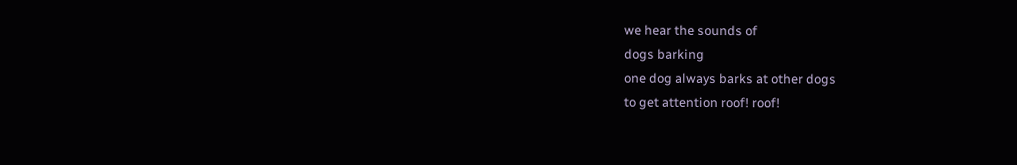we hear the sounds of
dogs barking
one dog always barks at other dogs
to get attention roof! roof!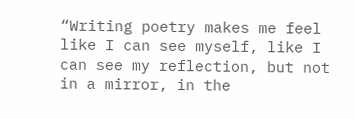“Writing poetry makes me feel like I can see myself, like I can see my reflection, but not in a mirror, in the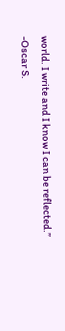world. I write and I know I can be reflected.”
-Oscar S.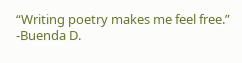“Writing poetry makes me feel free.”
-Buenda D.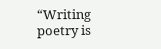“Writing poetry is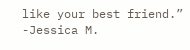like your best friend.”
-Jessica M.